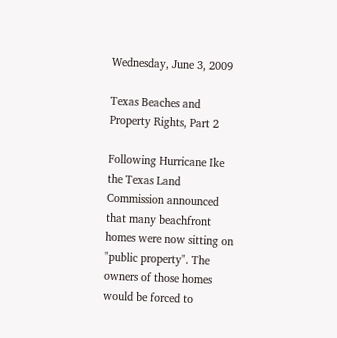Wednesday, June 3, 2009

Texas Beaches and Property Rights, Part 2

Following Hurricane Ike the Texas Land Commission announced that many beachfront homes were now sitting on "public property". The owners of those homes would be forced to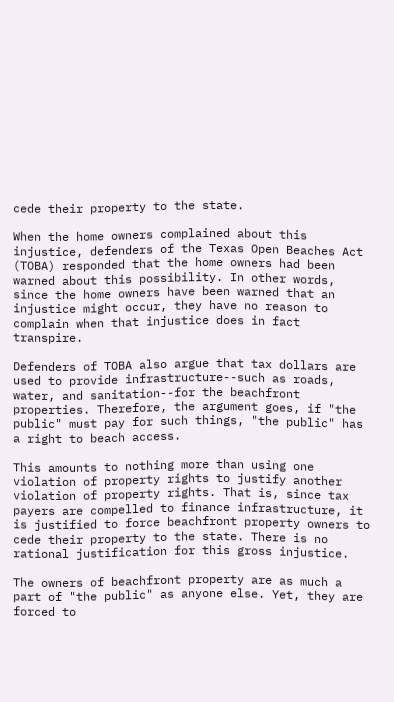cede their property to the state.

When the home owners complained about this injustice, defenders of the Texas Open Beaches Act (TOBA) responded that the home owners had been warned about this possibility. In other words, since the home owners have been warned that an injustice might occur, they have no reason to complain when that injustice does in fact transpire.

Defenders of TOBA also argue that tax dollars are used to provide infrastructure--such as roads, water, and sanitation--for the beachfront properties. Therefore, the argument goes, if "the public" must pay for such things, "the public" has a right to beach access.

This amounts to nothing more than using one violation of property rights to justify another violation of property rights. That is, since tax payers are compelled to finance infrastructure, it is justified to force beachfront property owners to cede their property to the state. There is no rational justification for this gross injustice.

The owners of beachfront property are as much a part of "the public" as anyone else. Yet, they are forced to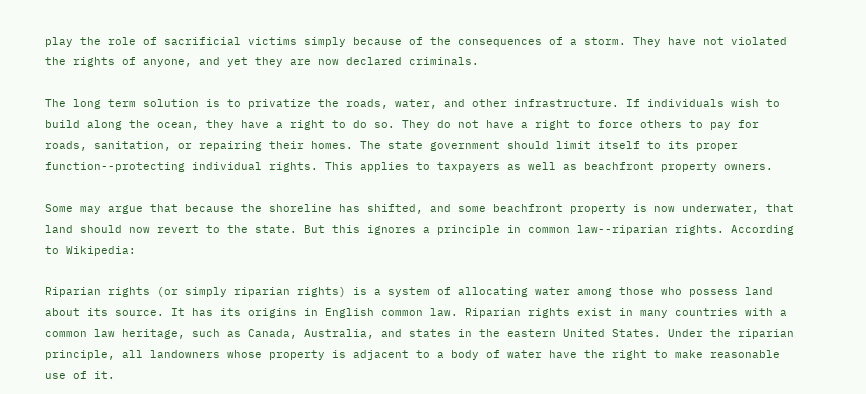play the role of sacrificial victims simply because of the consequences of a storm. They have not violated the rights of anyone, and yet they are now declared criminals.

The long term solution is to privatize the roads, water, and other infrastructure. If individuals wish to build along the ocean, they have a right to do so. They do not have a right to force others to pay for roads, sanitation, or repairing their homes. The state government should limit itself to its proper function--protecting individual rights. This applies to taxpayers as well as beachfront property owners.

Some may argue that because the shoreline has shifted, and some beachfront property is now underwater, that land should now revert to the state. But this ignores a principle in common law--riparian rights. According to Wikipedia:

Riparian rights (or simply riparian rights) is a system of allocating water among those who possess land about its source. It has its origins in English common law. Riparian rights exist in many countries with a common law heritage, such as Canada, Australia, and states in the eastern United States. Under the riparian principle, all landowners whose property is adjacent to a body of water have the right to make reasonable use of it.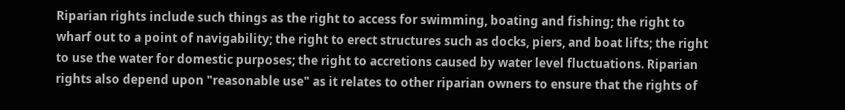Riparian rights include such things as the right to access for swimming, boating and fishing; the right to wharf out to a point of navigability; the right to erect structures such as docks, piers, and boat lifts; the right to use the water for domestic purposes; the right to accretions caused by water level fluctuations. Riparian rights also depend upon "reasonable use" as it relates to other riparian owners to ensure that the rights of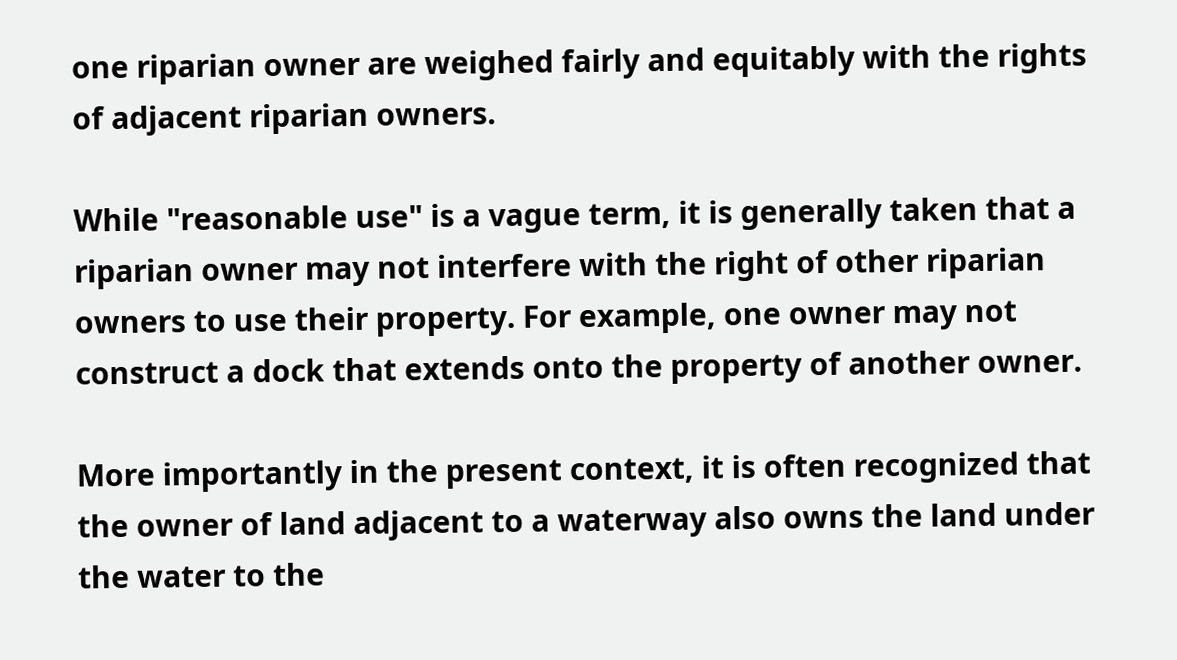one riparian owner are weighed fairly and equitably with the rights of adjacent riparian owners.

While "reasonable use" is a vague term, it is generally taken that a riparian owner may not interfere with the right of other riparian owners to use their property. For example, one owner may not construct a dock that extends onto the property of another owner.

More importantly in the present context, it is often recognized that the owner of land adjacent to a waterway also owns the land under the water to the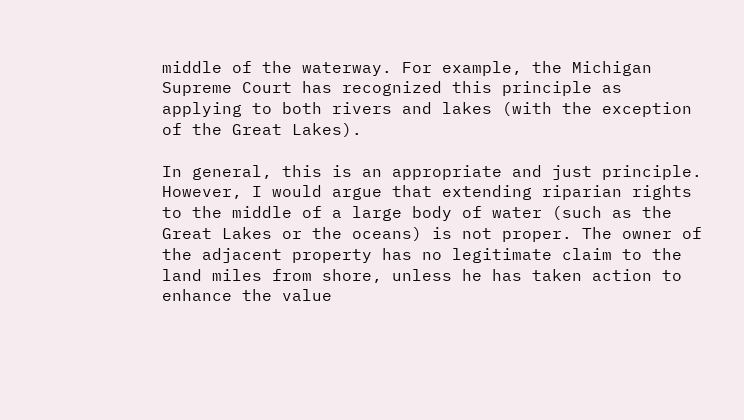middle of the waterway. For example, the Michigan Supreme Court has recognized this principle as applying to both rivers and lakes (with the exception of the Great Lakes).

In general, this is an appropriate and just principle. However, I would argue that extending riparian rights to the middle of a large body of water (such as the Great Lakes or the oceans) is not proper. The owner of the adjacent property has no legitimate claim to the land miles from shore, unless he has taken action to enhance the value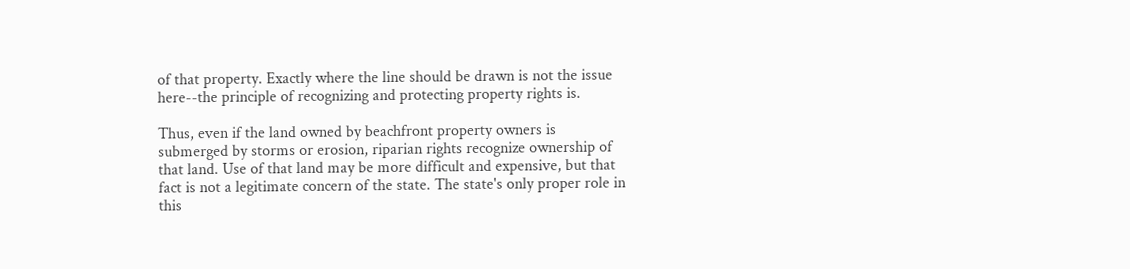of that property. Exactly where the line should be drawn is not the issue here--the principle of recognizing and protecting property rights is.

Thus, even if the land owned by beachfront property owners is submerged by storms or erosion, riparian rights recognize ownership of that land. Use of that land may be more difficult and expensive, but that fact is not a legitimate concern of the state. The state's only proper role in this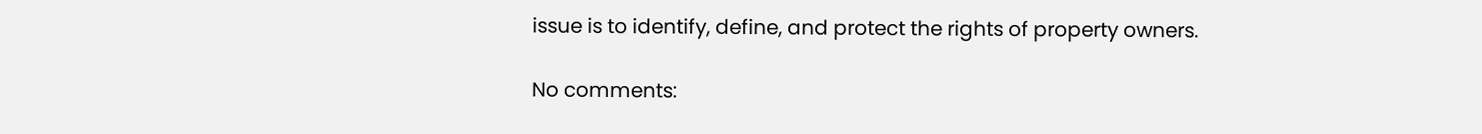issue is to identify, define, and protect the rights of property owners.

No comments: